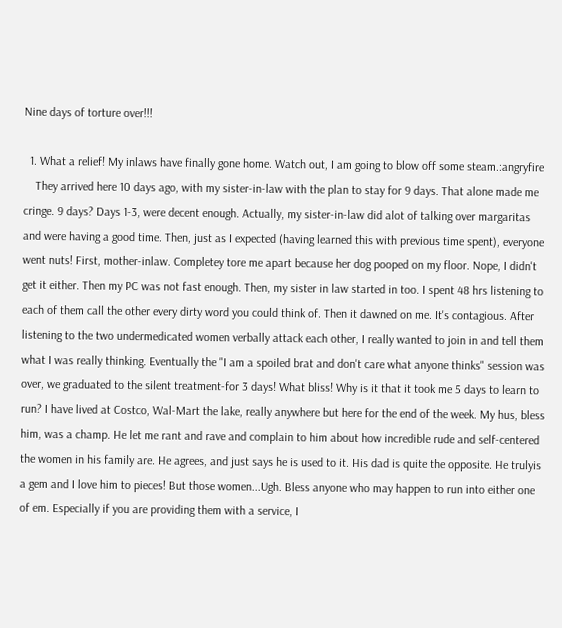Nine days of torture over!!!

  1. What a relief! My inlaws have finally gone home. Watch out, I am going to blow off some steam.:angryfire
    They arrived here 10 days ago, with my sister-in-law with the plan to stay for 9 days. That alone made me cringe. 9 days? Days 1-3, were decent enough. Actually, my sister-in-law did alot of talking over margaritas and were having a good time. Then, just as I expected (having learned this with previous time spent), everyone went nuts! First, mother-inlaw. Completey tore me apart because her dog pooped on my floor. Nope, I didn't get it either. Then my PC was not fast enough. Then, my sister in law started in too. I spent 48 hrs listening to each of them call the other every dirty word you could think of. Then it dawned on me. It's contagious. After listening to the two undermedicated women verbally attack each other, I really wanted to join in and tell them what I was really thinking. Eventually the "I am a spoiled brat and don't care what anyone thinks" session was over, we graduated to the silent treatment-for 3 days! What bliss! Why is it that it took me 5 days to learn to run? I have lived at Costco, Wal-Mart the lake, really anywhere but here for the end of the week. My hus, bless him, was a champ. He let me rant and rave and complain to him about how incredible rude and self-centered the women in his family are. He agrees, and just says he is used to it. His dad is quite the opposite. He trulyis a gem and I love him to pieces! But those women...Ugh. Bless anyone who may happen to run into either one of em. Especially if you are providing them with a service, I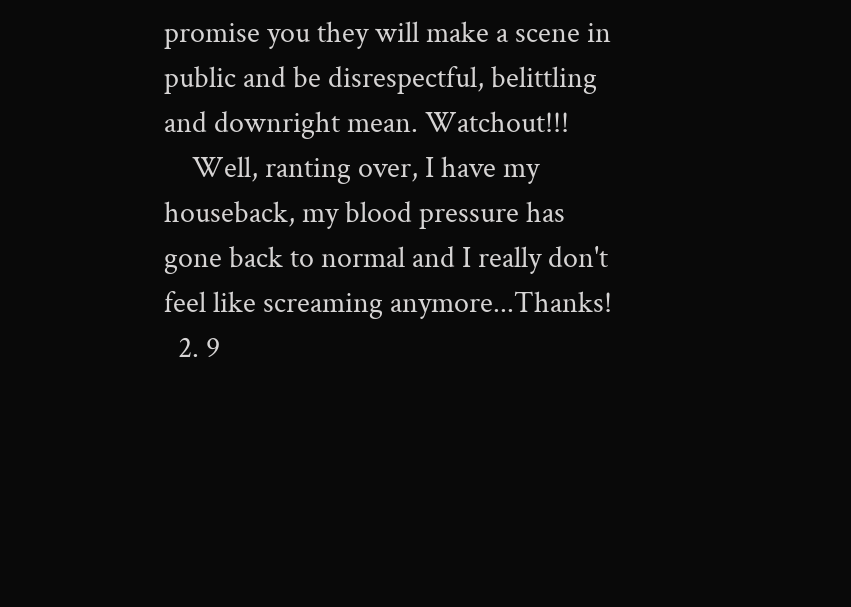promise you they will make a scene in public and be disrespectful, belittling and downright mean. Watchout!!!
    Well, ranting over, I have my houseback, my blood pressure has gone back to normal and I really don't feel like screaming anymore...Thanks!
  2. 9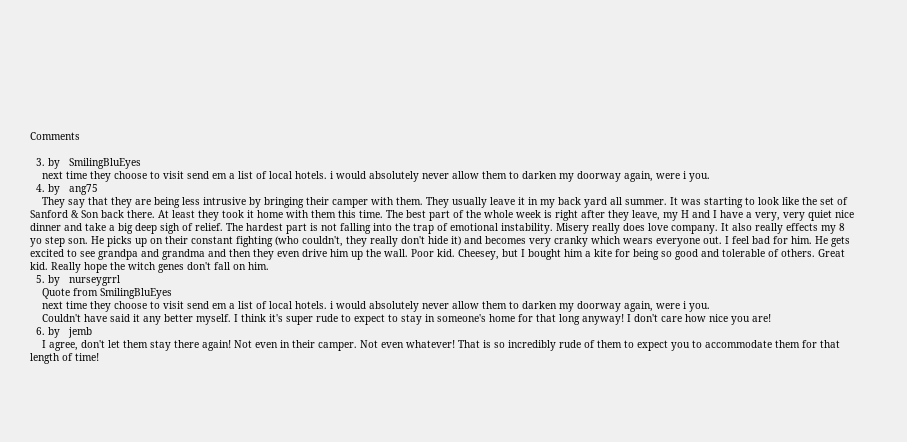Comments

  3. by   SmilingBluEyes
    next time they choose to visit send em a list of local hotels. i would absolutely never allow them to darken my doorway again, were i you.
  4. by   ang75
    They say that they are being less intrusive by bringing their camper with them. They usually leave it in my back yard all summer. It was starting to look like the set of Sanford & Son back there. At least they took it home with them this time. The best part of the whole week is right after they leave, my H and I have a very, very quiet nice dinner and take a big deep sigh of relief. The hardest part is not falling into the trap of emotional instability. Misery really does love company. It also really effects my 8 yo step son. He picks up on their constant fighting (who couldn't, they really don't hide it) and becomes very cranky which wears everyone out. I feel bad for him. He gets excited to see grandpa and grandma and then they even drive him up the wall. Poor kid. Cheesey, but I bought him a kite for being so good and tolerable of others. Great kid. Really hope the witch genes don't fall on him.
  5. by   nurseygrrl
    Quote from SmilingBluEyes
    next time they choose to visit send em a list of local hotels. i would absolutely never allow them to darken my doorway again, were i you.
    Couldn't have said it any better myself. I think it's super rude to expect to stay in someone's home for that long anyway! I don't care how nice you are!
  6. by   jemb
    I agree, don't let them stay there again! Not even in their camper. Not even whatever! That is so incredibly rude of them to expect you to accommodate them for that length of time!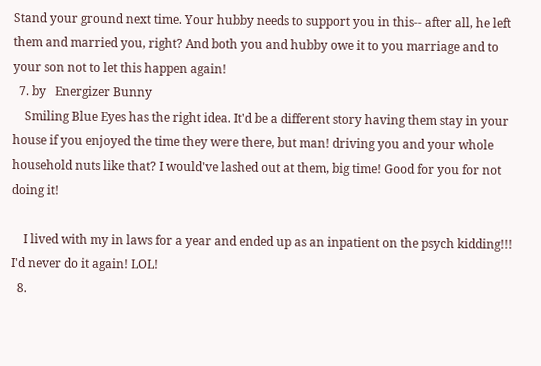Stand your ground next time. Your hubby needs to support you in this-- after all, he left them and married you, right? And both you and hubby owe it to you marriage and to your son not to let this happen again!
  7. by   Energizer Bunny
    Smiling Blue Eyes has the right idea. It'd be a different story having them stay in your house if you enjoyed the time they were there, but man! driving you and your whole household nuts like that? I would've lashed out at them, big time! Good for you for not doing it!

    I lived with my in laws for a year and ended up as an inpatient on the psych kidding!!! I'd never do it again! LOL!
  8.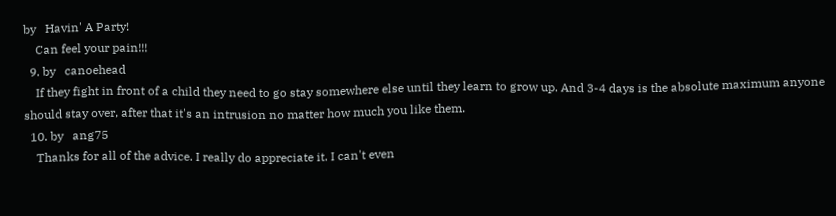by   Havin' A Party!
    Can feel your pain!!!
  9. by   canoehead
    If they fight in front of a child they need to go stay somewhere else until they learn to grow up. And 3-4 days is the absolute maximum anyone should stay over, after that it's an intrusion no matter how much you like them.
  10. by   ang75
    Thanks for all of the advice. I really do appreciate it. I can't even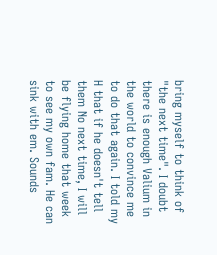bring myself to think of "the next time". I doubt there is enough Valium in the world to convince me to do that again. I told my H that if he doesn't tell them No next time, I will be flying home that week to see my own fam. He can sink with em. Sounds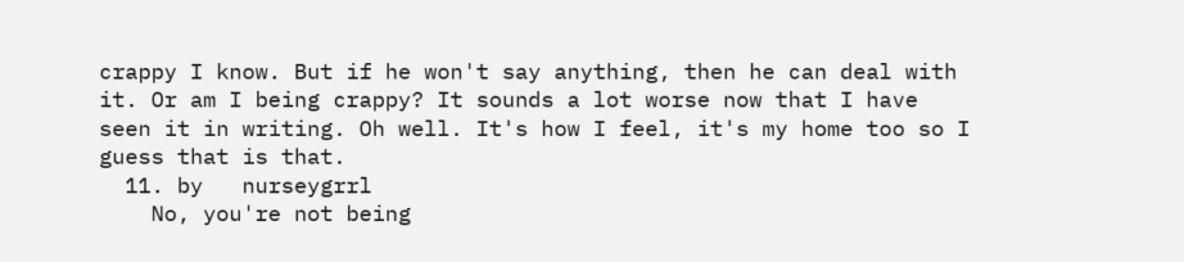crappy I know. But if he won't say anything, then he can deal with it. Or am I being crappy? It sounds a lot worse now that I have seen it in writing. Oh well. It's how I feel, it's my home too so I guess that is that.
  11. by   nurseygrrl
    No, you're not being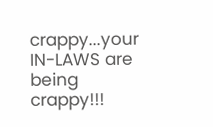crappy...your IN-LAWS are being crappy!!!